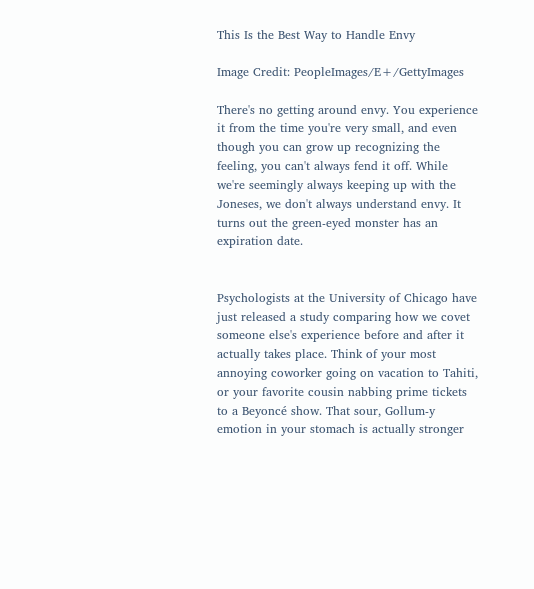This Is the Best Way to Handle Envy

Image Credit: PeopleImages/E+/GettyImages

There's no getting around envy. You experience it from the time you're very small, and even though you can grow up recognizing the feeling, you can't always fend it off. While we're seemingly always keeping up with the Joneses, we don't always understand envy. It turns out the green-eyed monster has an expiration date.


Psychologists at the University of Chicago have just released a study comparing how we covet someone else's experience before and after it actually takes place. Think of your most annoying coworker going on vacation to Tahiti, or your favorite cousin nabbing prime tickets to a Beyoncé show. That sour, Gollum-y emotion in your stomach is actually stronger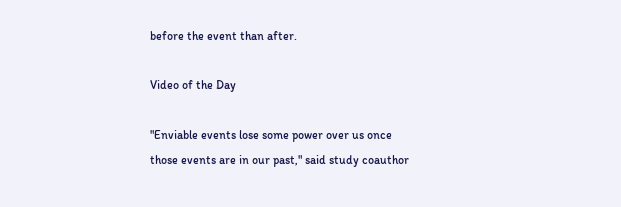before the event than after.

Video of the Day

"Enviable events lose some power over us once those events are in our past," said study coauthor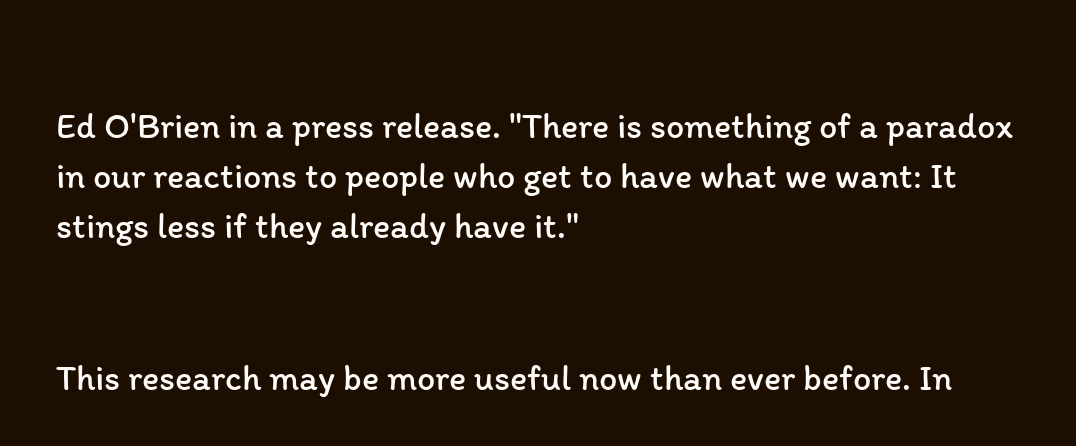Ed O'Brien in a press release. "There is something of a paradox in our reactions to people who get to have what we want: It stings less if they already have it."


This research may be more useful now than ever before. In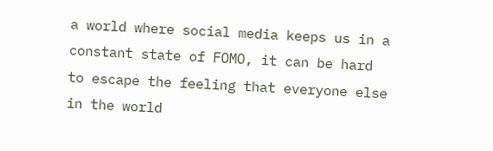a world where social media keeps us in a constant state of FOMO, it can be hard to escape the feeling that everyone else in the world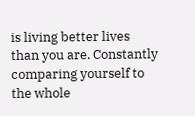is living better lives than you are. Constantly comparing yourself to the whole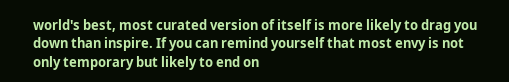world's best, most curated version of itself is more likely to drag you down than inspire. If you can remind yourself that most envy is not only temporary but likely to end on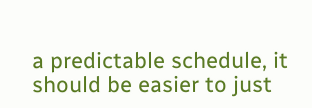a predictable schedule, it should be easier to just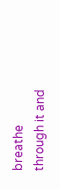breathe through it and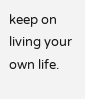keep on living your own life.